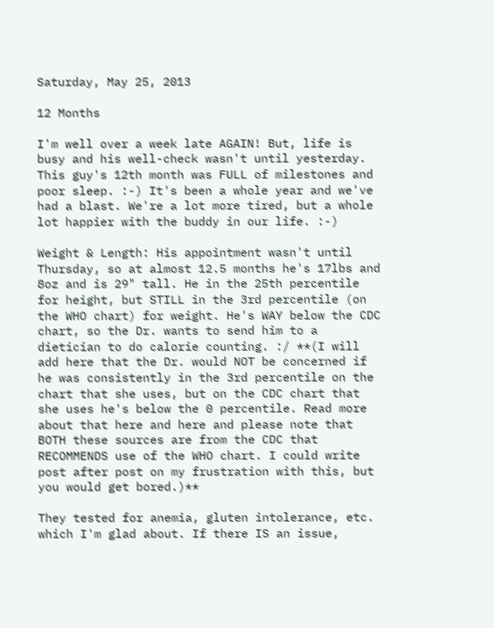Saturday, May 25, 2013

12 Months

I'm well over a week late AGAIN! But, life is busy and his well-check wasn't until yesterday. This guy's 12th month was FULL of milestones and poor sleep. :-) It's been a whole year and we've had a blast. We're a lot more tired, but a whole lot happier with the buddy in our life. :-)

Weight & Length: His appointment wasn't until Thursday, so at almost 12.5 months he's 17lbs and 8oz and is 29" tall. He in the 25th percentile for height, but STILL in the 3rd percentile (on the WHO chart) for weight. He's WAY below the CDC chart, so the Dr. wants to send him to a dietician to do calorie counting. :/ **(I will add here that the Dr. would NOT be concerned if he was consistently in the 3rd percentile on the chart that she uses, but on the CDC chart that she uses he's below the 0 percentile. Read more about that here and here and please note that BOTH these sources are from the CDC that RECOMMENDS use of the WHO chart. I could write post after post on my frustration with this, but you would get bored.)**

They tested for anemia, gluten intolerance, etc. which I'm glad about. If there IS an issue,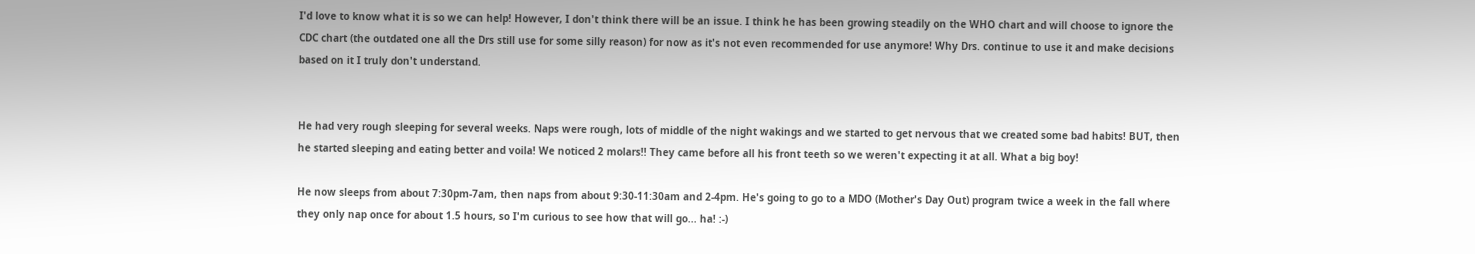I'd love to know what it is so we can help! However, I don't think there will be an issue. I think he has been growing steadily on the WHO chart and will choose to ignore the CDC chart (the outdated one all the Drs still use for some silly reason) for now as it's not even recommended for use anymore! Why Drs. continue to use it and make decisions based on it I truly don't understand.


He had very rough sleeping for several weeks. Naps were rough, lots of middle of the night wakings and we started to get nervous that we created some bad habits! BUT, then he started sleeping and eating better and voila! We noticed 2 molars!! They came before all his front teeth so we weren't expecting it at all. What a big boy!

He now sleeps from about 7:30pm-7am, then naps from about 9:30-11:30am and 2-4pm. He's going to go to a MDO (Mother's Day Out) program twice a week in the fall where they only nap once for about 1.5 hours, so I'm curious to see how that will go... ha! :-)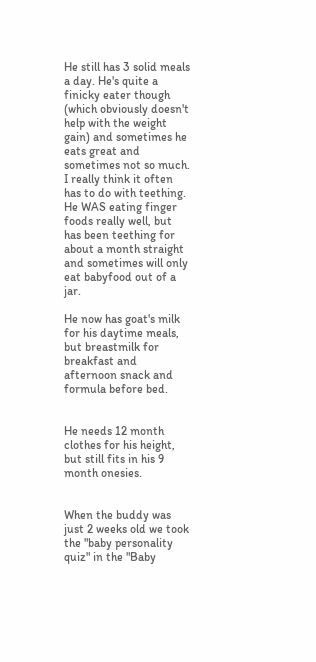He still has 3 solid meals a day. He's quite a finicky eater though (which obviously doesn't help with the weight gain) and sometimes he eats great and sometimes not so much. I really think it often has to do with teething. He WAS eating finger foods really well, but has been teething for about a month straight and sometimes will only eat babyfood out of a jar.

He now has goat's milk for his daytime meals, but breastmilk for breakfast and afternoon snack and formula before bed.


He needs 12 month clothes for his height, but still fits in his 9 month onesies.


When the buddy was just 2 weeks old we took the "baby personality quiz" in the "Baby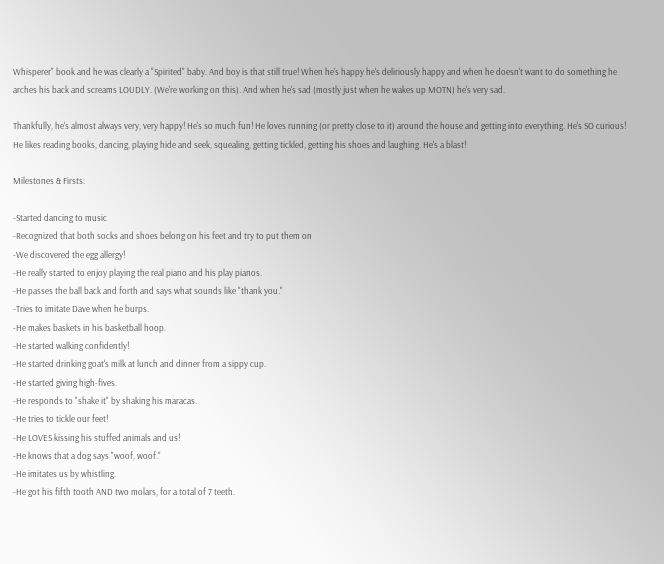Whisperer" book and he was clearly a "Spirited" baby. And boy is that still true! When he's happy he's deliriously happy and when he doesn't want to do something he arches his back and screams LOUDLY. (We're working on this). And when he's sad (mostly just when he wakes up MOTN) he's very sad.

Thankfully, he's almost always very, very happy! He's so much fun! He loves running (or pretty close to it) around the house and getting into everything. He's SO curious! He likes reading books, dancing, playing hide and seek, squealing, getting tickled, getting his shoes and laughing. He's a blast!

Milestones & Firsts:

-Started dancing to music
-Recognized that both socks and shoes belong on his feet and try to put them on
-We discovered the egg allergy!
-He really started to enjoy playing the real piano and his play pianos.
-He passes the ball back and forth and says what sounds like "thank you."
-Tries to imitate Dave when he burps.
-He makes baskets in his basketball hoop.
-He started walking confidently!
-He started drinking goat's milk at lunch and dinner from a sippy cup.
-He started giving high-fives.
-He responds to "shake it" by shaking his maracas.
-He tries to tickle our feet!
-He LOVES kissing his stuffed animals and us!
-He knows that a dog says "woof, woof."
-He imitates us by whistling.
-He got his fifth tooth AND two molars, for a total of 7 teeth.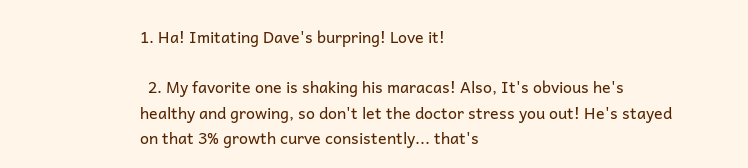1. Ha! Imitating Dave's burpring! Love it!

  2. My favorite one is shaking his maracas! Also, It's obvious he's healthy and growing, so don't let the doctor stress you out! He's stayed on that 3% growth curve consistently... that's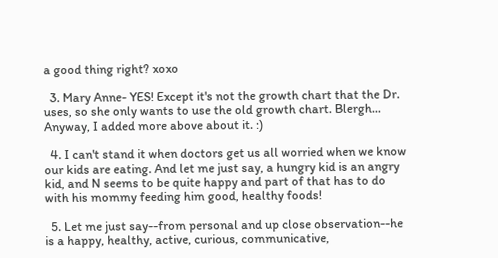a good thing right? xoxo

  3. Mary Anne- YES! Except it's not the growth chart that the Dr. uses, so she only wants to use the old growth chart. Blergh... Anyway, I added more above about it. :)

  4. I can't stand it when doctors get us all worried when we know our kids are eating. And let me just say, a hungry kid is an angry kid, and N seems to be quite happy and part of that has to do with his mommy feeding him good, healthy foods!

  5. Let me just say--from personal and up close observation--he is a happy, healthy, active, curious, communicative,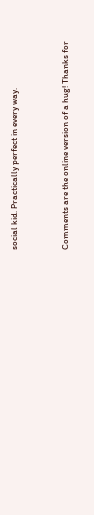social kid. Practically perfect in every way.


Comments are the online version of a hug! Thanks for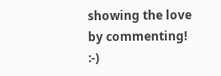showing the love by commenting! :-)